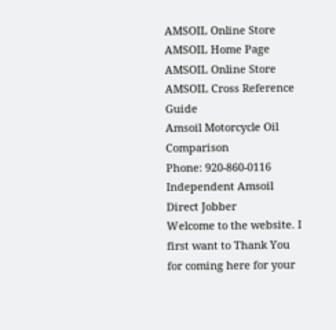AMSOIL Online Store AMSOIL Home Page
AMSOIL Online Store
AMSOIL Cross Reference Guide
Amsoil Motorcycle Oil Comparison
Phone: 920-860-0116
Independent Amsoil Direct Jobber
Welcome to the website. I first want to Thank You for coming here for your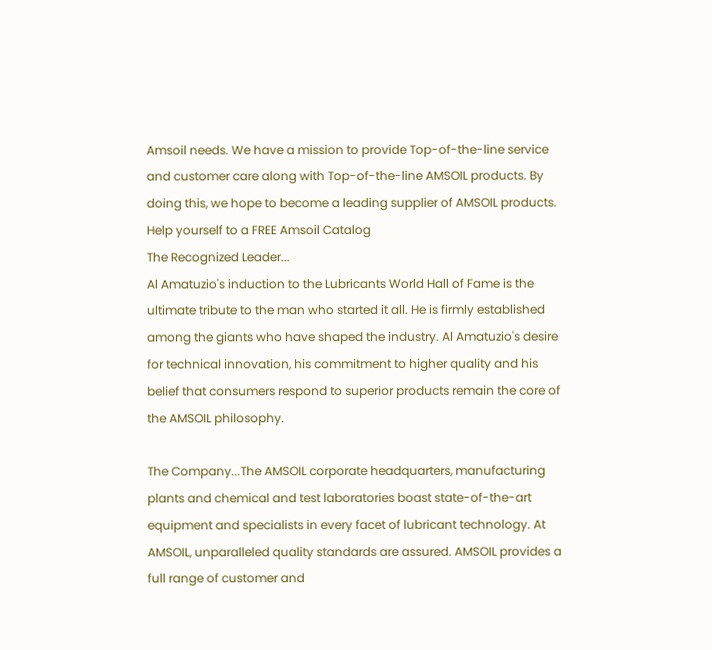Amsoil needs. We have a mission to provide Top-of-the-line service and customer care along with Top-of-the-line AMSOIL products. By doing this, we hope to become a leading supplier of AMSOIL products.
Help yourself to a FREE Amsoil Catalog
The Recognized Leader...
Al Amatuzio's induction to the Lubricants World Hall of Fame is the ultimate tribute to the man who started it all. He is firmly established among the giants who have shaped the industry. Al Amatuzio's desire for technical innovation, his commitment to higher quality and his belief that consumers respond to superior products remain the core of the AMSOIL philosophy.

The Company...The AMSOIL corporate headquarters, manufacturing plants and chemical and test laboratories boast state-of-the-art equipment and specialists in every facet of lubricant technology. At AMSOIL, unparalleled quality standards are assured. AMSOIL provides a full range of customer and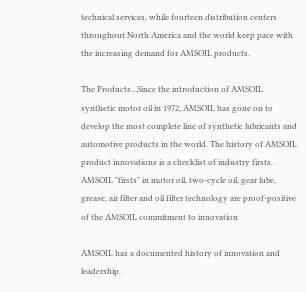technical services, while fourteen distribution centers throughout North America and the world keep pace with the increasing demand for AMSOIL products.

The Products...Since the introduction of AMSOIL synthetic motor oil in 1972, AMSOIL has gone on to develop the most complete line of synthetic lubricants and automotive products in the world. The history of AMSOIL product innovations is a checklist of industry firsts. AMSOIL "firsts" in motor oil, two-cycle oil, gear lube, grease, air filter and oil filter technology are proof-positive of the AMSOIL commitment to innovation

AMSOIL has a documented history of innovation and leadership.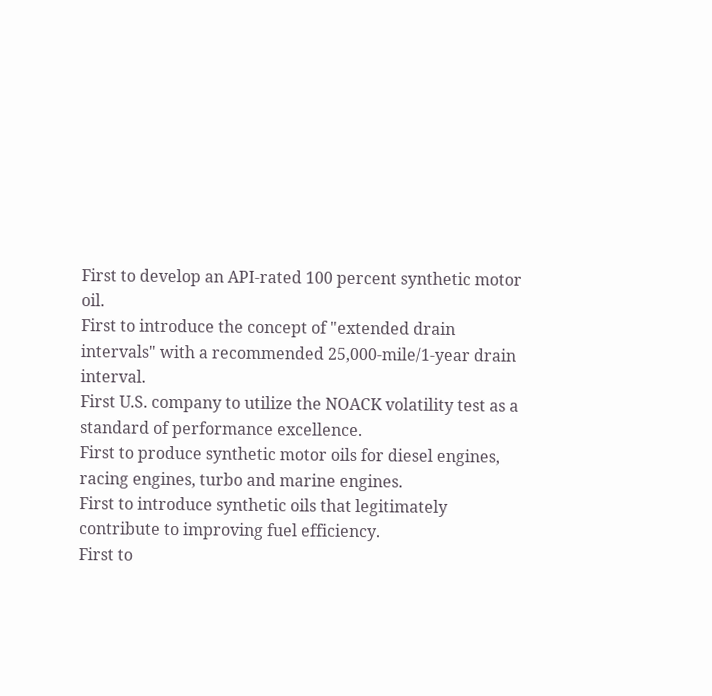First to develop an API-rated 100 percent synthetic motor oil.
First to introduce the concept of "extended drain intervals" with a recommended 25,000-mile/1-year drain interval.
First U.S. company to utilize the NOACK volatility test as a standard of performance excellence.
First to produce synthetic motor oils for diesel engines, racing engines, turbo and marine engines.
First to introduce synthetic oils that legitimately contribute to improving fuel efficiency.
First to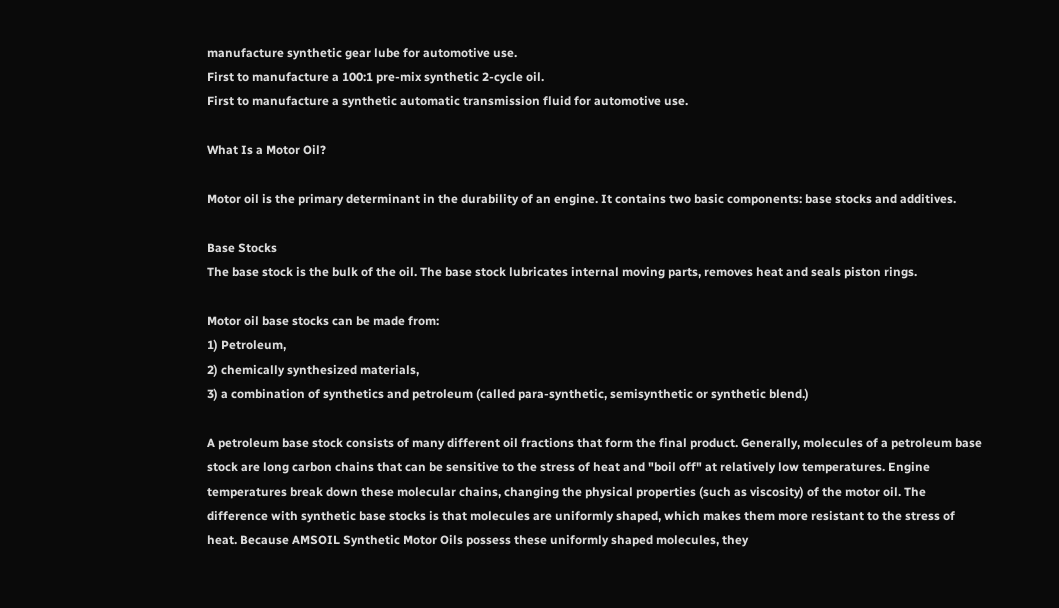manufacture synthetic gear lube for automotive use.
First to manufacture a 100:1 pre-mix synthetic 2-cycle oil.
First to manufacture a synthetic automatic transmission fluid for automotive use.

What Is a Motor Oil?

Motor oil is the primary determinant in the durability of an engine. It contains two basic components: base stocks and additives.

Base Stocks
The base stock is the bulk of the oil. The base stock lubricates internal moving parts, removes heat and seals piston rings.

Motor oil base stocks can be made from:
1) Petroleum,
2) chemically synthesized materials,
3) a combination of synthetics and petroleum (called para-synthetic, semisynthetic or synthetic blend.)

A petroleum base stock consists of many different oil fractions that form the final product. Generally, molecules of a petroleum base stock are long carbon chains that can be sensitive to the stress of heat and "boil off" at relatively low temperatures. Engine temperatures break down these molecular chains, changing the physical properties (such as viscosity) of the motor oil. The difference with synthetic base stocks is that molecules are uniformly shaped, which makes them more resistant to the stress of heat. Because AMSOIL Synthetic Motor Oils possess these uniformly shaped molecules, they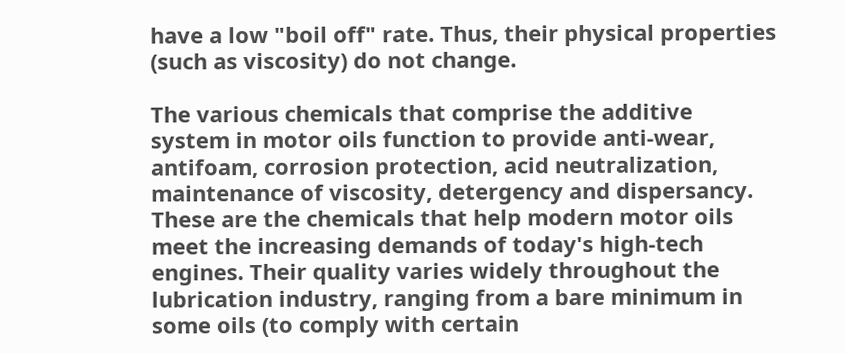have a low "boil off" rate. Thus, their physical properties (such as viscosity) do not change.

The various chemicals that comprise the additive system in motor oils function to provide anti-wear, antifoam, corrosion protection, acid neutralization, maintenance of viscosity, detergency and dispersancy. These are the chemicals that help modern motor oils meet the increasing demands of today's high-tech engines. Their quality varies widely throughout the lubrication industry, ranging from a bare minimum in some oils (to comply with certain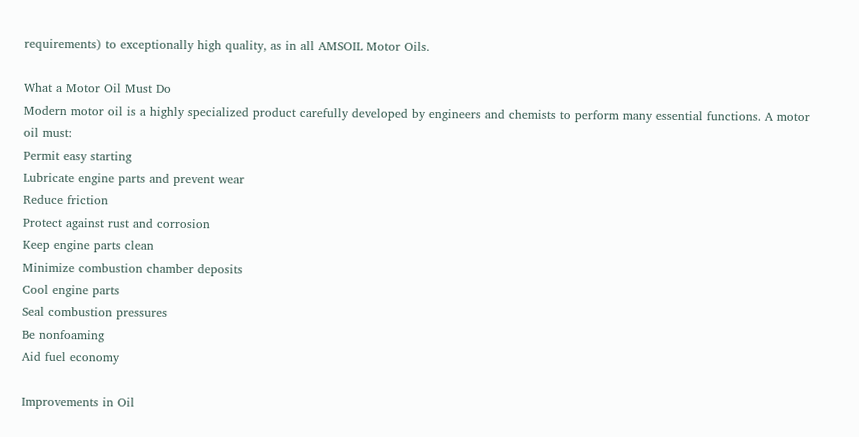requirements) to exceptionally high quality, as in all AMSOIL Motor Oils.

What a Motor Oil Must Do
Modern motor oil is a highly specialized product carefully developed by engineers and chemists to perform many essential functions. A motor oil must:
Permit easy starting
Lubricate engine parts and prevent wear
Reduce friction
Protect against rust and corrosion
Keep engine parts clean
Minimize combustion chamber deposits
Cool engine parts
Seal combustion pressures
Be nonfoaming
Aid fuel economy

Improvements in Oil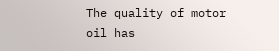The quality of motor oil has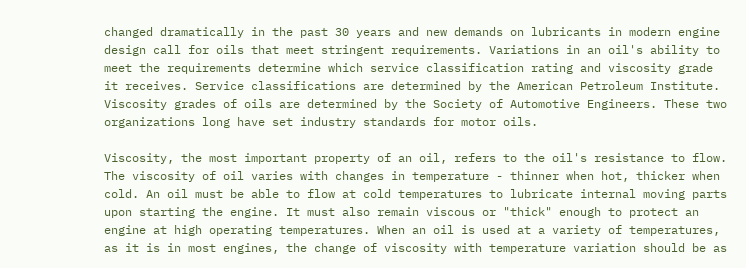changed dramatically in the past 30 years and new demands on lubricants in modern engine design call for oils that meet stringent requirements. Variations in an oil's ability to meet the requirements determine which service classification rating and viscosity grade it receives. Service classifications are determined by the American Petroleum Institute. Viscosity grades of oils are determined by the Society of Automotive Engineers. These two organizations long have set industry standards for motor oils.

Viscosity, the most important property of an oil, refers to the oil's resistance to flow. The viscosity of oil varies with changes in temperature - thinner when hot, thicker when cold. An oil must be able to flow at cold temperatures to lubricate internal moving parts upon starting the engine. It must also remain viscous or "thick" enough to protect an engine at high operating temperatures. When an oil is used at a variety of temperatures, as it is in most engines, the change of viscosity with temperature variation should be as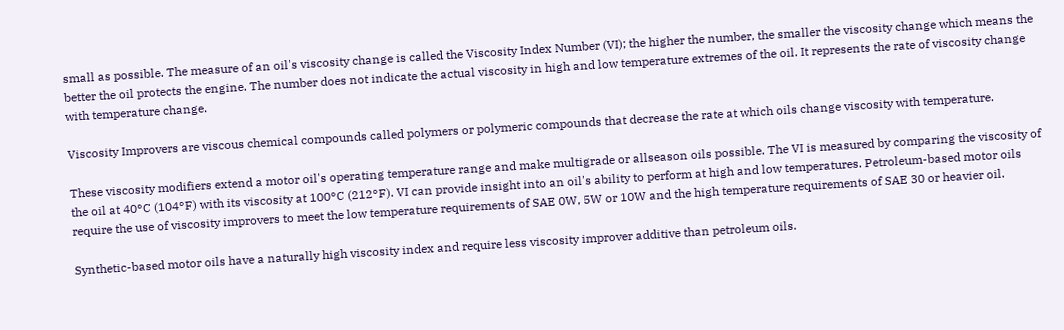small as possible. The measure of an oil's viscosity change is called the Viscosity Index Number (VI); the higher the number, the smaller the viscosity change which means the better the oil protects the engine. The number does not indicate the actual viscosity in high and low temperature extremes of the oil. It represents the rate of viscosity change with temperature change.

Viscosity Improvers are viscous chemical compounds called polymers or polymeric compounds that decrease the rate at which oils change viscosity with temperature.

These viscosity modifiers extend a motor oil's operating temperature range and make multigrade or allseason oils possible. The VI is measured by comparing the viscosity of the oil at 40°C (104°F) with its viscosity at 100°C (212°F). VI can provide insight into an oil's ability to perform at high and low temperatures. Petroleum-based motor oils require the use of viscosity improvers to meet the low temperature requirements of SAE 0W, 5W or 10W and the high temperature requirements of SAE 30 or heavier oil.

Synthetic-based motor oils have a naturally high viscosity index and require less viscosity improver additive than petroleum oils.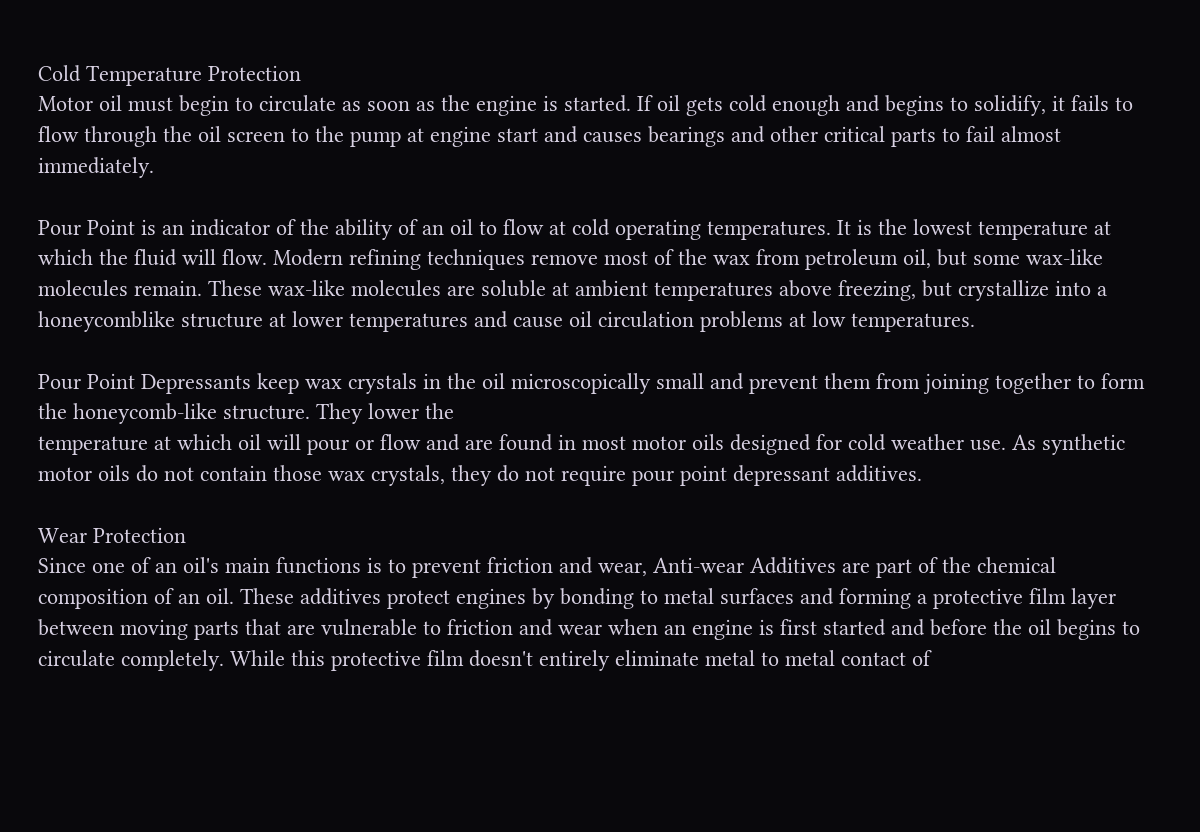Cold Temperature Protection
Motor oil must begin to circulate as soon as the engine is started. If oil gets cold enough and begins to solidify, it fails to flow through the oil screen to the pump at engine start and causes bearings and other critical parts to fail almost immediately.

Pour Point is an indicator of the ability of an oil to flow at cold operating temperatures. It is the lowest temperature at which the fluid will flow. Modern refining techniques remove most of the wax from petroleum oil, but some wax-like molecules remain. These wax-like molecules are soluble at ambient temperatures above freezing, but crystallize into a honeycomblike structure at lower temperatures and cause oil circulation problems at low temperatures.

Pour Point Depressants keep wax crystals in the oil microscopically small and prevent them from joining together to form the honeycomb-like structure. They lower the
temperature at which oil will pour or flow and are found in most motor oils designed for cold weather use. As synthetic motor oils do not contain those wax crystals, they do not require pour point depressant additives.

Wear Protection
Since one of an oil's main functions is to prevent friction and wear, Anti-wear Additives are part of the chemical composition of an oil. These additives protect engines by bonding to metal surfaces and forming a protective film layer between moving parts that are vulnerable to friction and wear when an engine is first started and before the oil begins to circulate completely. While this protective film doesn't entirely eliminate metal to metal contact of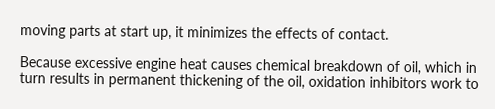moving parts at start up, it minimizes the effects of contact.

Because excessive engine heat causes chemical breakdown of oil, which in turn results in permanent thickening of the oil, oxidation inhibitors work to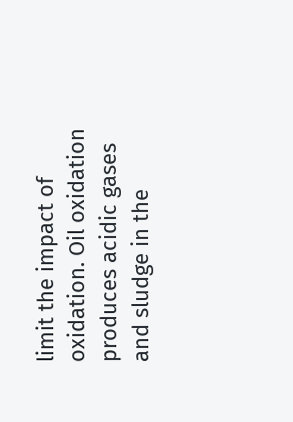limit the impact of oxidation. Oil oxidation produces acidic gases and sludge in the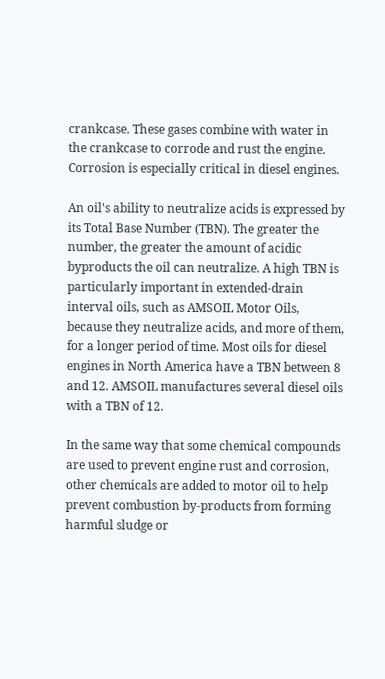crankcase. These gases combine with water in the crankcase to corrode and rust the engine. Corrosion is especially critical in diesel engines.

An oil's ability to neutralize acids is expressed by its Total Base Number (TBN). The greater the number, the greater the amount of acidic byproducts the oil can neutralize. A high TBN is particularly important in extended-drain interval oils, such as AMSOIL Motor Oils, because they neutralize acids, and more of them, for a longer period of time. Most oils for diesel engines in North America have a TBN between 8 and 12. AMSOIL manufactures several diesel oils with a TBN of 12.

In the same way that some chemical compounds are used to prevent engine rust and corrosion, other chemicals are added to motor oil to help prevent combustion by-products from forming harmful sludge or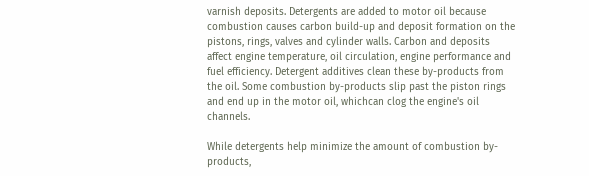varnish deposits. Detergents are added to motor oil because combustion causes carbon build-up and deposit formation on the pistons, rings, valves and cylinder walls. Carbon and deposits affect engine temperature, oil circulation, engine performance and fuel efficiency. Detergent additives clean these by-products from the oil. Some combustion by-products slip past the piston rings and end up in the motor oil, whichcan clog the engine's oil channels.

While detergents help minimize the amount of combustion by-products,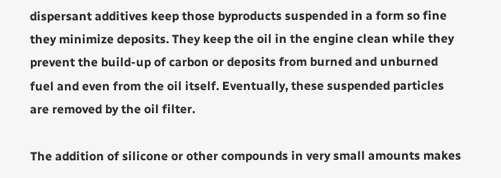dispersant additives keep those byproducts suspended in a form so fine they minimize deposits. They keep the oil in the engine clean while they prevent the build-up of carbon or deposits from burned and unburned fuel and even from the oil itself. Eventually, these suspended particles are removed by the oil filter.

The addition of silicone or other compounds in very small amounts makes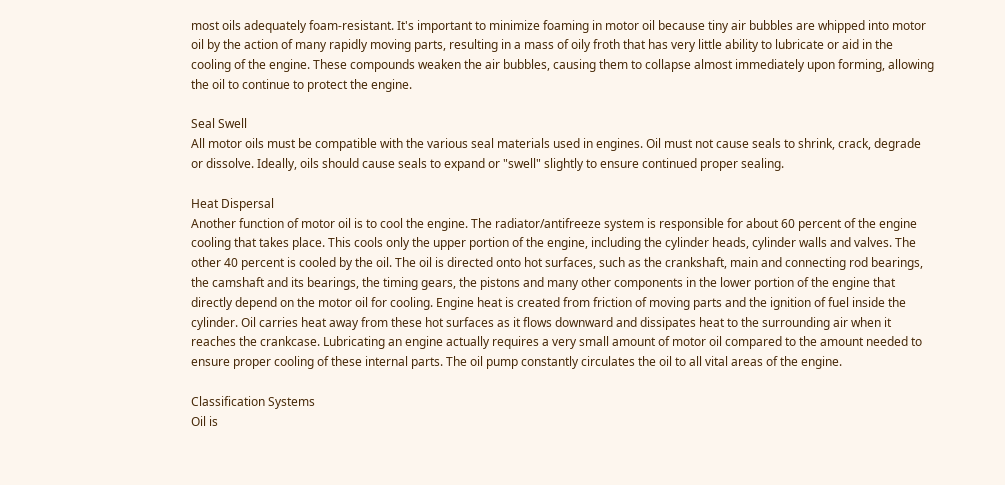most oils adequately foam-resistant. It's important to minimize foaming in motor oil because tiny air bubbles are whipped into motor oil by the action of many rapidly moving parts, resulting in a mass of oily froth that has very little ability to lubricate or aid in the cooling of the engine. These compounds weaken the air bubbles, causing them to collapse almost immediately upon forming, allowing the oil to continue to protect the engine.

Seal Swell
All motor oils must be compatible with the various seal materials used in engines. Oil must not cause seals to shrink, crack, degrade or dissolve. Ideally, oils should cause seals to expand or "swell" slightly to ensure continued proper sealing.

Heat Dispersal
Another function of motor oil is to cool the engine. The radiator/antifreeze system is responsible for about 60 percent of the engine cooling that takes place. This cools only the upper portion of the engine, including the cylinder heads, cylinder walls and valves. The other 40 percent is cooled by the oil. The oil is directed onto hot surfaces, such as the crankshaft, main and connecting rod bearings, the camshaft and its bearings, the timing gears, the pistons and many other components in the lower portion of the engine that directly depend on the motor oil for cooling. Engine heat is created from friction of moving parts and the ignition of fuel inside the cylinder. Oil carries heat away from these hot surfaces as it flows downward and dissipates heat to the surrounding air when it reaches the crankcase. Lubricating an engine actually requires a very small amount of motor oil compared to the amount needed to ensure proper cooling of these internal parts. The oil pump constantly circulates the oil to all vital areas of the engine.

Classification Systems
Oil is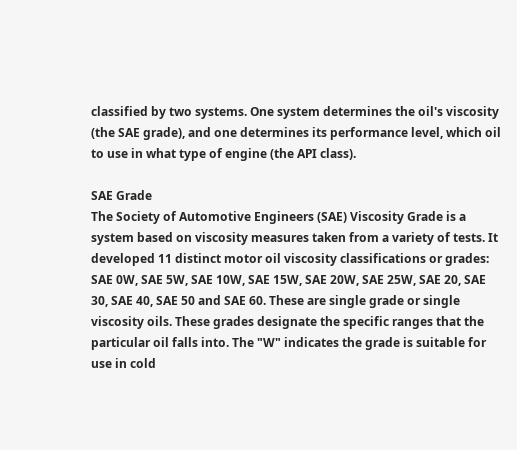classified by two systems. One system determines the oil's viscosity (the SAE grade), and one determines its performance level, which oil to use in what type of engine (the API class).

SAE Grade
The Society of Automotive Engineers (SAE) Viscosity Grade is a system based on viscosity measures taken from a variety of tests. It developed 11 distinct motor oil viscosity classifications or grades: SAE 0W, SAE 5W, SAE 10W, SAE 15W, SAE 20W, SAE 25W, SAE 20, SAE 30, SAE 40, SAE 50 and SAE 60. These are single grade or single viscosity oils. These grades designate the specific ranges that the particular oil falls into. The "W" indicates the grade is suitable for use in cold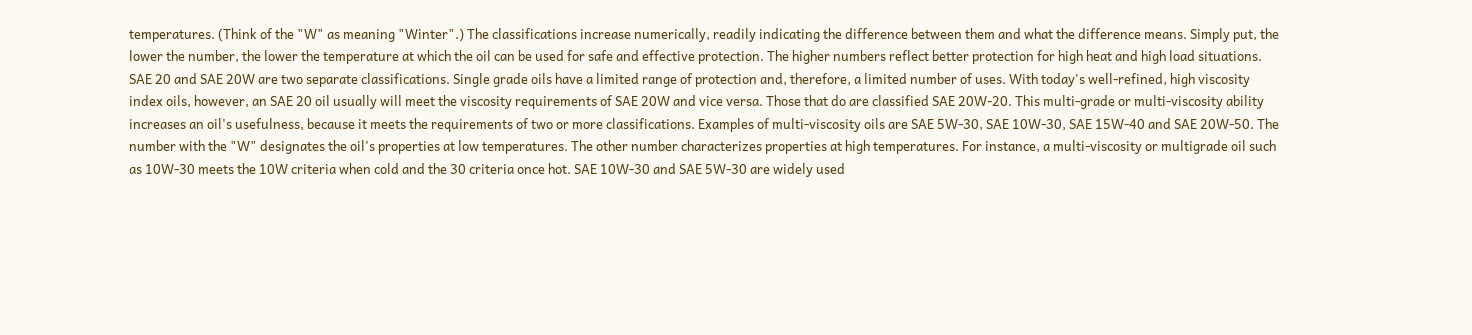temperatures. (Think of the "W" as meaning "Winter".) The classifications increase numerically, readily indicating the difference between them and what the difference means. Simply put, the lower the number, the lower the temperature at which the oil can be used for safe and effective protection. The higher numbers reflect better protection for high heat and high load situations. SAE 20 and SAE 20W are two separate classifications. Single grade oils have a limited range of protection and, therefore, a limited number of uses. With today's well-refined, high viscosity index oils, however, an SAE 20 oil usually will meet the viscosity requirements of SAE 20W and vice versa. Those that do are classified SAE 20W-20. This multi-grade or multi-viscosity ability increases an oil's usefulness, because it meets the requirements of two or more classifications. Examples of multi-viscosity oils are SAE 5W-30, SAE 10W-30, SAE 15W-40 and SAE 20W-50. The number with the "W" designates the oil's properties at low temperatures. The other number characterizes properties at high temperatures. For instance, a multi-viscosity or multigrade oil such as 10W-30 meets the 10W criteria when cold and the 30 criteria once hot. SAE 10W-30 and SAE 5W-30 are widely used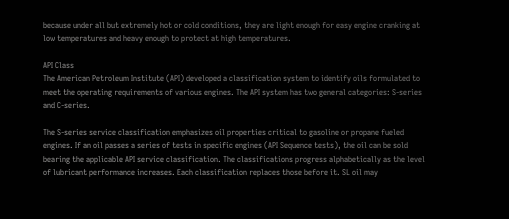because under all but extremely hot or cold conditions, they are light enough for easy engine cranking at low temperatures and heavy enough to protect at high temperatures.

API Class
The American Petroleum Institute (API) developed a classification system to identify oils formulated to meet the operating requirements of various engines. The API system has two general categories: S-series and C-series.

The S-series service classification emphasizes oil properties critical to gasoline or propane fueled engines. If an oil passes a series of tests in specific engines (API Sequence tests), the oil can be sold bearing the applicable API service classification. The classifications progress alphabetically as the level of lubricant performance increases. Each classification replaces those before it. SL oil may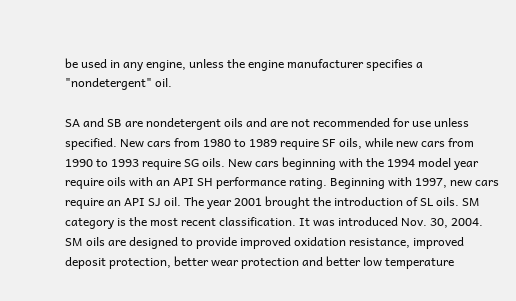be used in any engine, unless the engine manufacturer specifies a "nondetergent" oil.

SA and SB are nondetergent oils and are not recommended for use unless specified. New cars from 1980 to 1989 require SF oils, while new cars from 1990 to 1993 require SG oils. New cars beginning with the 1994 model year require oils with an API SH performance rating. Beginning with 1997, new cars require an API SJ oil. The year 2001 brought the introduction of SL oils. SM category is the most recent classification. It was introduced Nov. 30, 2004. SM oils are designed to provide improved oxidation resistance, improved deposit protection, better wear protection and better low temperature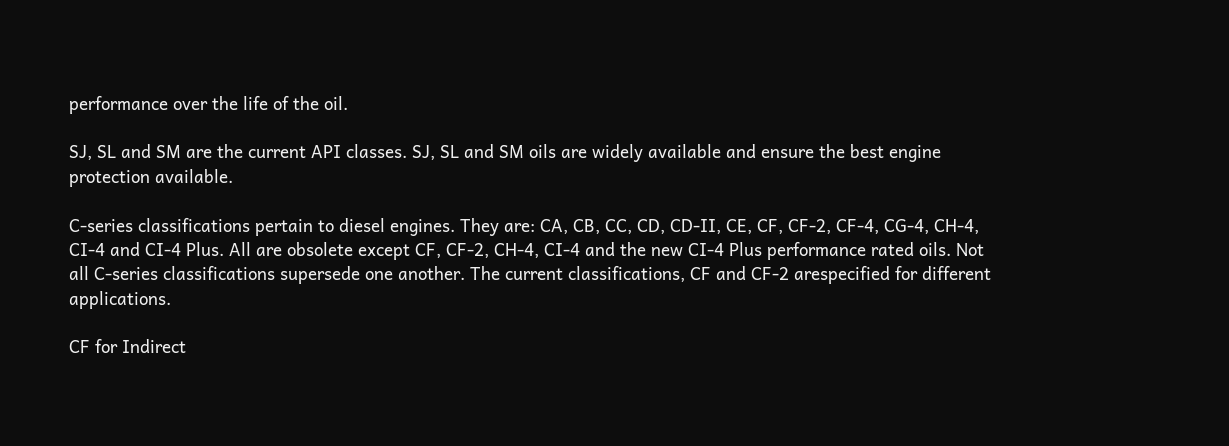performance over the life of the oil.

SJ, SL and SM are the current API classes. SJ, SL and SM oils are widely available and ensure the best engine protection available.

C-series classifications pertain to diesel engines. They are: CA, CB, CC, CD, CD-II, CE, CF, CF-2, CF-4, CG-4, CH-4, CI-4 and CI-4 Plus. All are obsolete except CF, CF-2, CH-4, CI-4 and the new CI-4 Plus performance rated oils. Not all C-series classifications supersede one another. The current classifications, CF and CF-2 arespecified for different applications.

CF for Indirect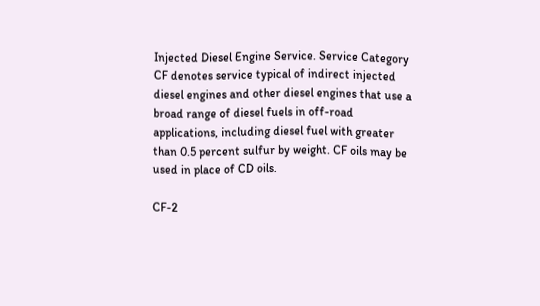Injected Diesel Engine Service. Service Category CF denotes service typical of indirect injected diesel engines and other diesel engines that use a broad range of diesel fuels in off-road applications, including diesel fuel with greater than 0.5 percent sulfur by weight. CF oils may be used in place of CD oils.

CF-2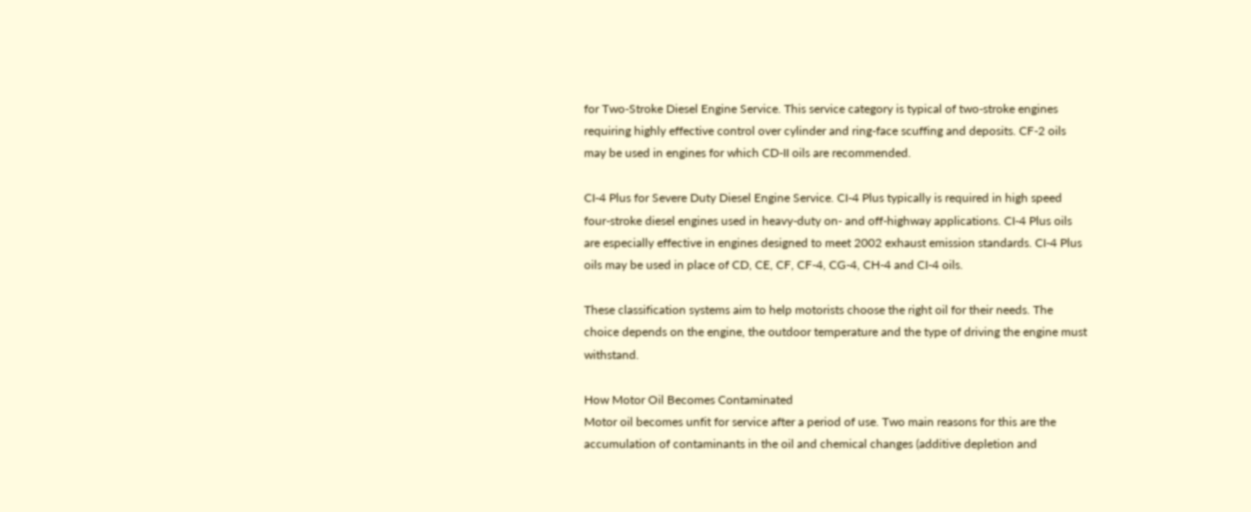for Two-Stroke Diesel Engine Service. This service category is typical of two-stroke engines requiring highly effective control over cylinder and ring-face scuffing and deposits. CF-2 oils may be used in engines for which CD-II oils are recommended.

CI-4 Plus for Severe Duty Diesel Engine Service. CI-4 Plus typically is required in high speed four-stroke diesel engines used in heavy-duty on- and off-highway applications. CI-4 Plus oils are especially effective in engines designed to meet 2002 exhaust emission standards. CI-4 Plus oils may be used in place of CD, CE, CF, CF-4, CG-4, CH-4 and CI-4 oils.

These classification systems aim to help motorists choose the right oil for their needs. The choice depends on the engine, the outdoor temperature and the type of driving the engine must withstand.

How Motor Oil Becomes Contaminated
Motor oil becomes unfit for service after a period of use. Two main reasons for this are the accumulation of contaminants in the oil and chemical changes (additive depletion and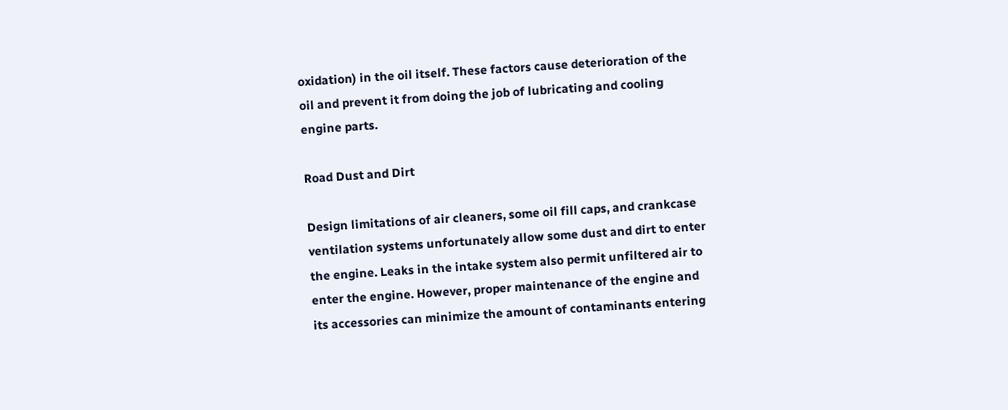oxidation) in the oil itself. These factors cause deterioration of the oil and prevent it from doing the job of lubricating and cooling engine parts.

Road Dust and Dirt

Design limitations of air cleaners, some oil fill caps, and crankcase ventilation systems unfortunately allow some dust and dirt to enter the engine. Leaks in the intake system also permit unfiltered air to enter the engine. However, proper maintenance of the engine and its accessories can minimize the amount of contaminants entering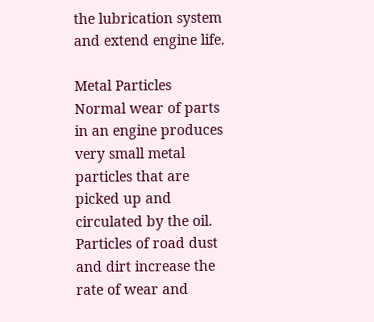the lubrication system and extend engine life.

Metal Particles
Normal wear of parts in an engine produces very small metal particles that are picked up and circulated by the oil. Particles of road dust and dirt increase the rate of wear and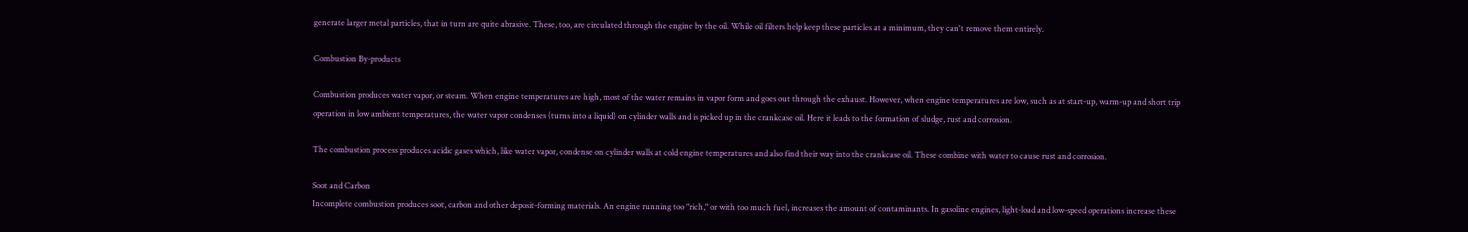generate larger metal particles, that in turn are quite abrasive. These, too, are circulated through the engine by the oil. While oil filters help keep these particles at a minimum, they can't remove them entirely.

Combustion By-products

Combustion produces water vapor, or steam. When engine temperatures are high, most of the water remains in vapor form and goes out through the exhaust. However, when engine temperatures are low, such as at start-up, warm-up and short trip operation in low ambient temperatures, the water vapor condenses (turns into a liquid) on cylinder walls and is picked up in the crankcase oil. Here it leads to the formation of sludge, rust and corrosion.

The combustion process produces acidic gases which, like water vapor, condense on cylinder walls at cold engine temperatures and also find their way into the crankcase oil. These combine with water to cause rust and corrosion.

Soot and Carbon
Incomplete combustion produces soot, carbon and other deposit-forming materials. An engine running too "rich," or with too much fuel, increases the amount of contaminants. In gasoline engines, light-load and low-speed operations increase these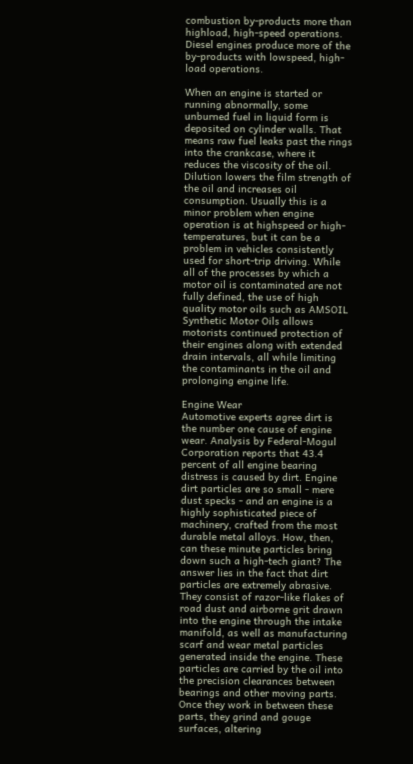combustion by-products more than highload, high-speed operations. Diesel engines produce more of the by-products with lowspeed, high-load operations.

When an engine is started or running abnormally, some unburned fuel in liquid form is deposited on cylinder walls. That means raw fuel leaks past the rings into the crankcase, where it reduces the viscosity of the oil. Dilution lowers the film strength of the oil and increases oil consumption. Usually this is a minor problem when engine operation is at highspeed or high-temperatures, but it can be a problem in vehicles consistently used for short-trip driving. While all of the processes by which a motor oil is contaminated are not fully defined, the use of high quality motor oils such as AMSOIL Synthetic Motor Oils allows motorists continued protection of their engines along with extended drain intervals, all while limiting the contaminants in the oil and prolonging engine life.

Engine Wear
Automotive experts agree dirt is the number one cause of engine wear. Analysis by Federal-Mogul Corporation reports that 43.4 percent of all engine bearing distress is caused by dirt. Engine dirt particles are so small - mere dust specks - and an engine is a highly sophisticated piece of machinery, crafted from the most durable metal alloys. How, then, can these minute particles bring down such a high-tech giant? The answer lies in the fact that dirt particles are extremely abrasive. They consist of razor-like flakes of road dust and airborne grit drawn into the engine through the intake manifold, as well as manufacturing scarf and wear metal particles generated inside the engine. These particles are carried by the oil into the precision clearances between bearings and other moving parts. Once they work in between these parts, they grind and gouge surfaces, altering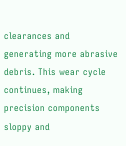clearances and generating more abrasive debris. This wear cycle continues, making precision components sloppy and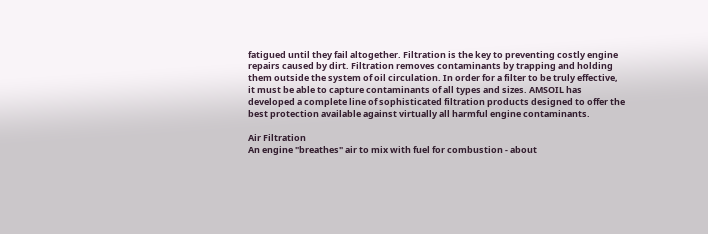fatigued until they fail altogether. Filtration is the key to preventing costly engine repairs caused by dirt. Filtration removes contaminants by trapping and holding them outside the system of oil circulation. In order for a filter to be truly effective, it must be able to capture contaminants of all types and sizes. AMSOIL has developed a complete line of sophisticated filtration products designed to offer the best protection available against virtually all harmful engine contaminants.

Air Filtration
An engine "breathes" air to mix with fuel for combustion - about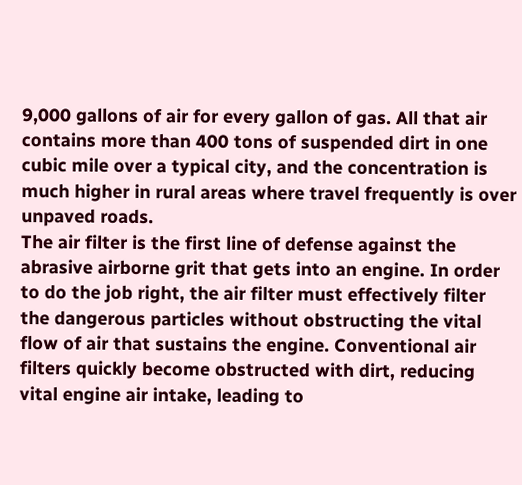9,000 gallons of air for every gallon of gas. All that air contains more than 400 tons of suspended dirt in one cubic mile over a typical city, and the concentration is much higher in rural areas where travel frequently is over unpaved roads.
The air filter is the first line of defense against the abrasive airborne grit that gets into an engine. In order to do the job right, the air filter must effectively filter the dangerous particles without obstructing the vital flow of air that sustains the engine. Conventional air filters quickly become obstructed with dirt, reducing vital engine air intake, leading to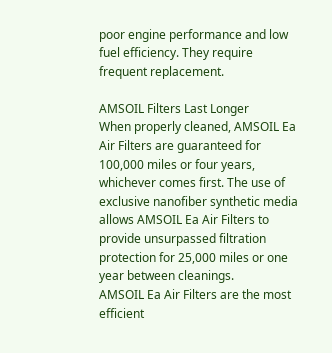poor engine performance and low fuel efficiency. They require frequent replacement.

AMSOIL Filters Last Longer
When properly cleaned, AMSOIL Ea Air Filters are guaranteed for 100,000 miles or four years, whichever comes first. The use of exclusive nanofiber synthetic media allows AMSOIL Ea Air Filters to provide unsurpassed filtration protection for 25,000 miles or one year between cleanings.
AMSOIL Ea Air Filters are the most efficient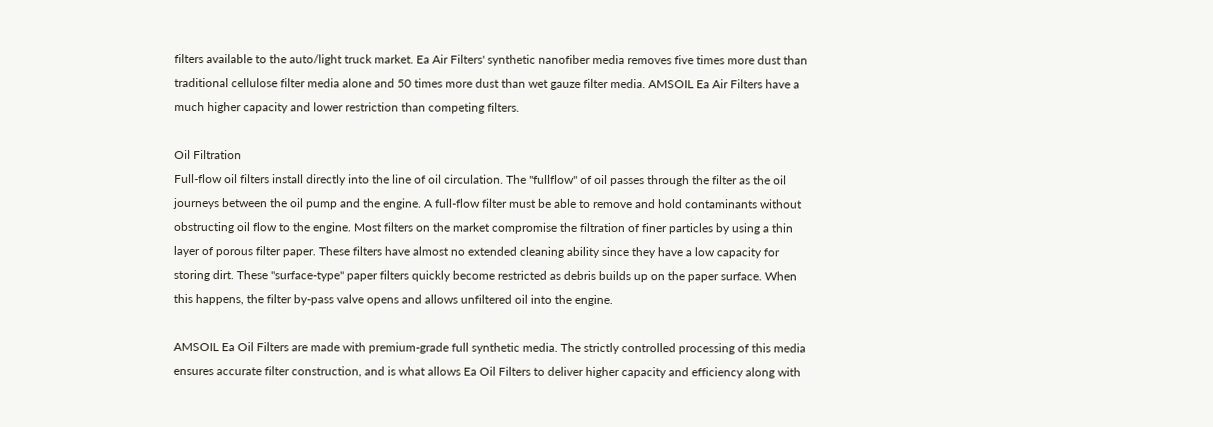filters available to the auto/light truck market. Ea Air Filters' synthetic nanofiber media removes five times more dust than traditional cellulose filter media alone and 50 times more dust than wet gauze filter media. AMSOIL Ea Air Filters have a much higher capacity and lower restriction than competing filters.

Oil Filtration
Full-flow oil filters install directly into the line of oil circulation. The "fullflow" of oil passes through the filter as the oil journeys between the oil pump and the engine. A full-flow filter must be able to remove and hold contaminants without obstructing oil flow to the engine. Most filters on the market compromise the filtration of finer particles by using a thin layer of porous filter paper. These filters have almost no extended cleaning ability since they have a low capacity for storing dirt. These "surface-type" paper filters quickly become restricted as debris builds up on the paper surface. When this happens, the filter by-pass valve opens and allows unfiltered oil into the engine.

AMSOIL Ea Oil Filters are made with premium-grade full synthetic media. The strictly controlled processing of this media ensures accurate filter construction, and is what allows Ea Oil Filters to deliver higher capacity and efficiency along with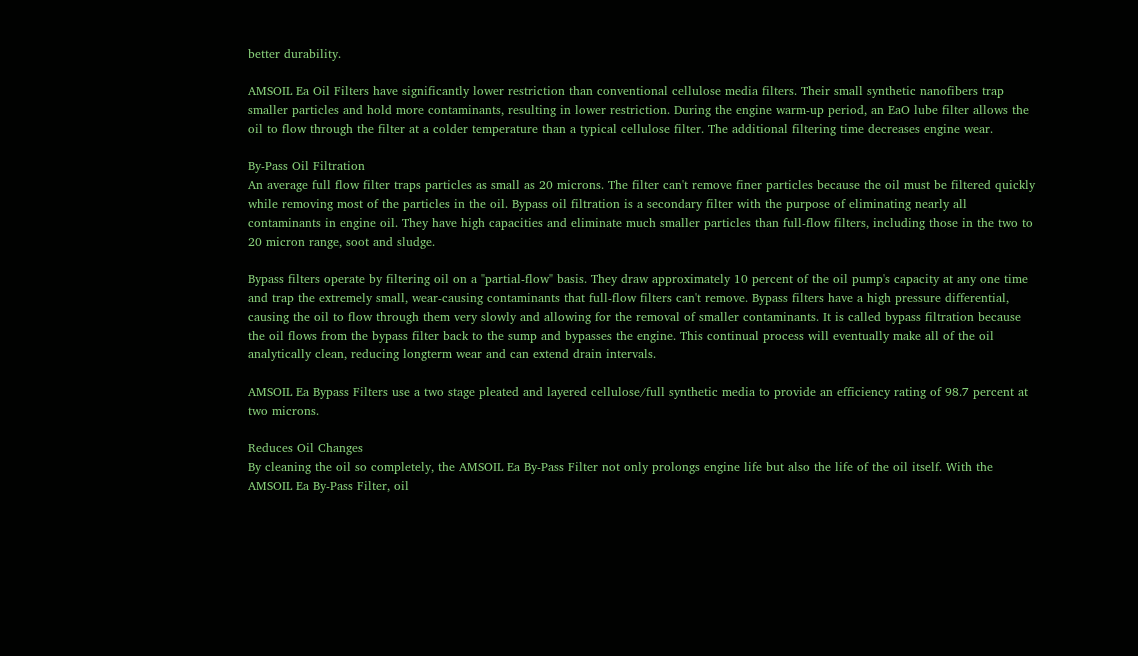better durability.

AMSOIL Ea Oil Filters have significantly lower restriction than conventional cellulose media filters. Their small synthetic nanofibers trap smaller particles and hold more contaminants, resulting in lower restriction. During the engine warm-up period, an EaO lube filter allows the oil to flow through the filter at a colder temperature than a typical cellulose filter. The additional filtering time decreases engine wear.

By-Pass Oil Filtration
An average full flow filter traps particles as small as 20 microns. The filter can't remove finer particles because the oil must be filtered quickly while removing most of the particles in the oil. Bypass oil filtration is a secondary filter with the purpose of eliminating nearly all contaminants in engine oil. They have high capacities and eliminate much smaller particles than full-flow filters, including those in the two to 20 micron range, soot and sludge.

Bypass filters operate by filtering oil on a "partial-flow" basis. They draw approximately 10 percent of the oil pump's capacity at any one time and trap the extremely small, wear-causing contaminants that full-flow filters can't remove. Bypass filters have a high pressure differential, causing the oil to flow through them very slowly and allowing for the removal of smaller contaminants. It is called bypass filtration because the oil flows from the bypass filter back to the sump and bypasses the engine. This continual process will eventually make all of the oil analytically clean, reducing longterm wear and can extend drain intervals.

AMSOIL Ea Bypass Filters use a two stage pleated and layered cellulose/full synthetic media to provide an efficiency rating of 98.7 percent at two microns.

Reduces Oil Changes
By cleaning the oil so completely, the AMSOIL Ea By-Pass Filter not only prolongs engine life but also the life of the oil itself. With the AMSOIL Ea By-Pass Filter, oil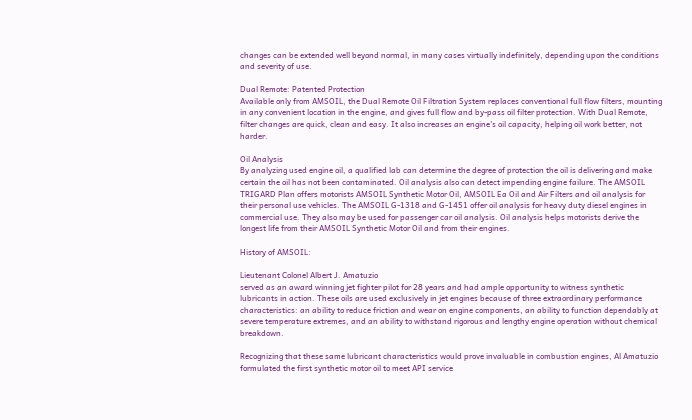changes can be extended well beyond normal, in many cases virtually indefinitely, depending upon the conditions and severity of use.

Dual Remote: Patented Protection
Available only from AMSOIL, the Dual Remote Oil Filtration System replaces conventional full flow filters, mounting in any convenient location in the engine, and gives full flow and by-pass oil filter protection. With Dual Remote, filter changes are quick, clean and easy. It also increases an engine's oil capacity, helping oil work better, not harder.

Oil Analysis
By analyzing used engine oil, a qualified lab can determine the degree of protection the oil is delivering and make certain the oil has not been contaminated. Oil analysis also can detect impending engine failure. The AMSOIL TRIGARD Plan offers motorists AMSOIL Synthetic Motor Oil, AMSOIL Ea Oil and Air Filters and oil analysis for their personal use vehicles. The AMSOIL G-1318 and G-1451 offer oil analysis for heavy duty diesel engines in commercial use. They also may be used for passenger car oil analysis. Oil analysis helps motorists derive the longest life from their AMSOIL Synthetic Motor Oil and from their engines.

History of AMSOIL:

Lieutenant Colonel Albert J. Amatuzio
served as an award winning jet fighter pilot for 28 years and had ample opportunity to witness synthetic lubricants in action. These oils are used exclusively in jet engines because of three extraordinary performance characteristics: an ability to reduce friction and wear on engine components, an ability to function dependably at severe temperature extremes, and an ability to withstand rigorous and lengthy engine operation without chemical breakdown.

Recognizing that these same lubricant characteristics would prove invaluable in combustion engines, Al Amatuzio formulated the first synthetic motor oil to meet API service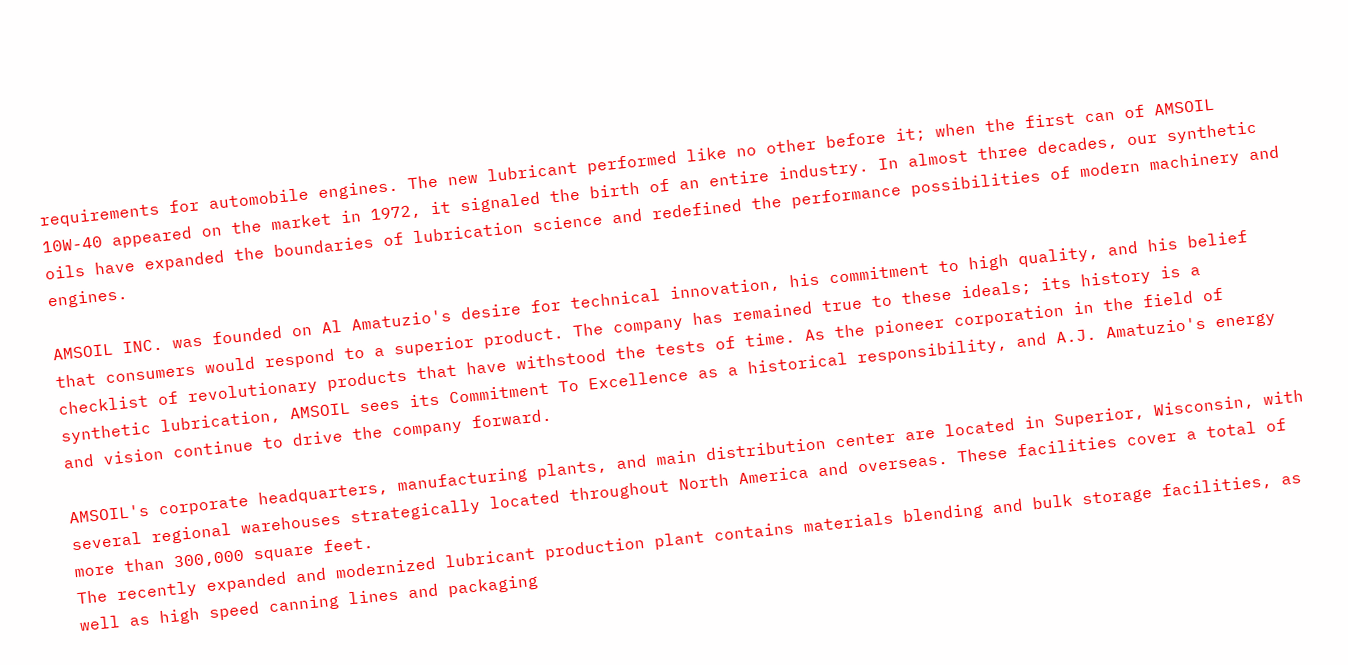requirements for automobile engines. The new lubricant performed like no other before it; when the first can of AMSOIL 10W-40 appeared on the market in 1972, it signaled the birth of an entire industry. In almost three decades, our synthetic oils have expanded the boundaries of lubrication science and redefined the performance possibilities of modern machinery and engines.

AMSOIL INC. was founded on Al Amatuzio's desire for technical innovation, his commitment to high quality, and his belief that consumers would respond to a superior product. The company has remained true to these ideals; its history is a checklist of revolutionary products that have withstood the tests of time. As the pioneer corporation in the field of synthetic lubrication, AMSOIL sees its Commitment To Excellence as a historical responsibility, and A.J. Amatuzio's energy and vision continue to drive the company forward.

AMSOIL's corporate headquarters, manufacturing plants, and main distribution center are located in Superior, Wisconsin, with several regional warehouses strategically located throughout North America and overseas. These facilities cover a total of more than 300,000 square feet.
The recently expanded and modernized lubricant production plant contains materials blending and bulk storage facilities, as well as high speed canning lines and packaging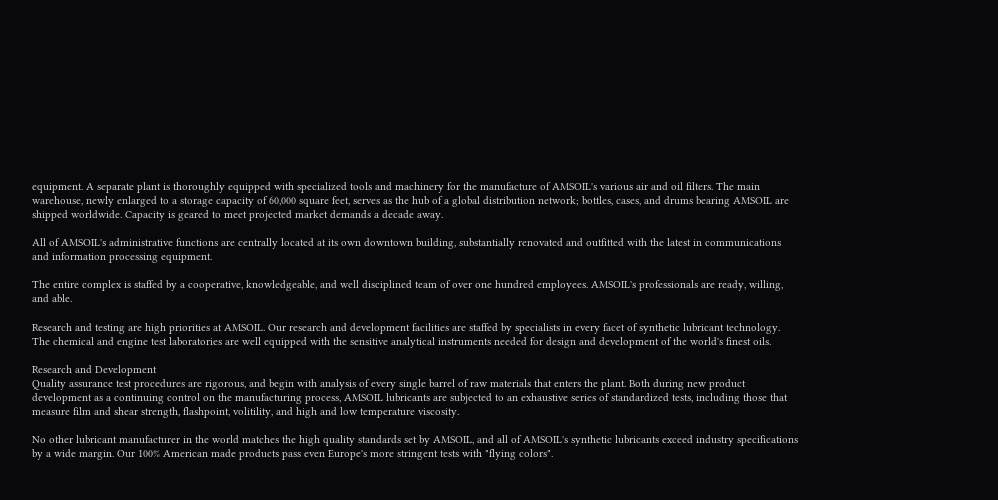equipment. A separate plant is thoroughly equipped with specialized tools and machinery for the manufacture of AMSOIL's various air and oil filters. The main warehouse, newly enlarged to a storage capacity of 60,000 square feet, serves as the hub of a global distribution network; bottles, cases, and drums bearing AMSOIL are shipped worldwide. Capacity is geared to meet projected market demands a decade away.

All of AMSOIL's administrative functions are centrally located at its own downtown building, substantially renovated and outfitted with the latest in communications and information processing equipment.

The entire complex is staffed by a cooperative, knowledgeable, and well disciplined team of over one hundred employees. AMSOIL's professionals are ready, willing, and able.

Research and testing are high priorities at AMSOIL. Our research and development facilities are staffed by specialists in every facet of synthetic lubricant technology. The chemical and engine test laboratories are well equipped with the sensitive analytical instruments needed for design and development of the world's finest oils.

Research and Development
Quality assurance test procedures are rigorous, and begin with analysis of every single barrel of raw materials that enters the plant. Both during new product development as a continuing control on the manufacturing process, AMSOIL lubricants are subjected to an exhaustive series of standardized tests, including those that measure film and shear strength, flashpoint, volitility, and high and low temperature viscosity.

No other lubricant manufacturer in the world matches the high quality standards set by AMSOIL, and all of AMSOIL's synthetic lubricants exceed industry specifications by a wide margin. Our 100% American made products pass even Europe's more stringent tests with "flying colors".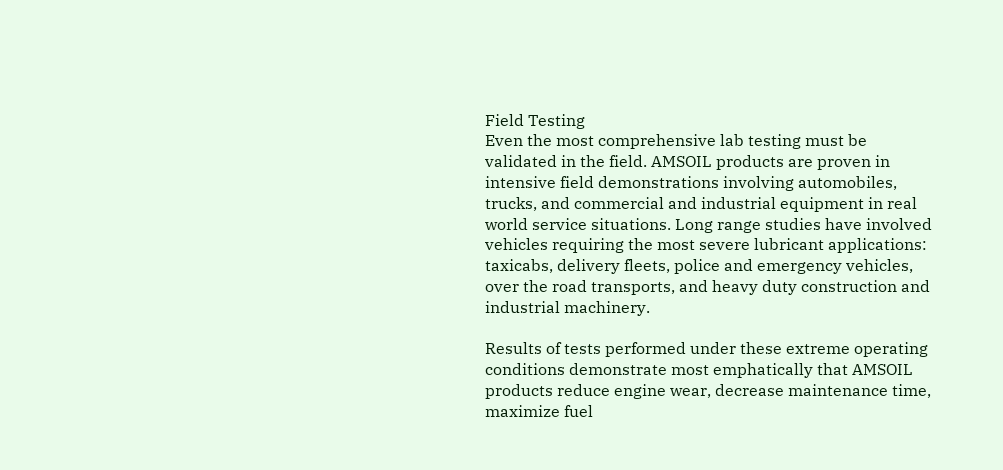Field Testing
Even the most comprehensive lab testing must be validated in the field. AMSOIL products are proven in intensive field demonstrations involving automobiles, trucks, and commercial and industrial equipment in real world service situations. Long range studies have involved vehicles requiring the most severe lubricant applications: taxicabs, delivery fleets, police and emergency vehicles, over the road transports, and heavy duty construction and industrial machinery.

Results of tests performed under these extreme operating conditions demonstrate most emphatically that AMSOIL products reduce engine wear, decrease maintenance time, maximize fuel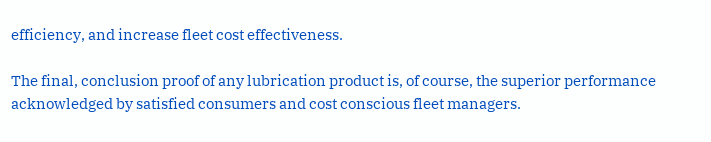efficiency, and increase fleet cost effectiveness.

The final, conclusion proof of any lubrication product is, of course, the superior performance acknowledged by satisfied consumers and cost conscious fleet managers.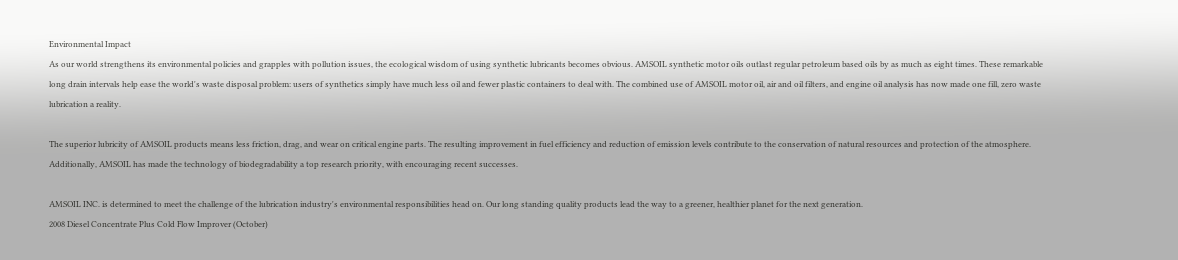Environmental Impact
As our world strengthens its environmental policies and grapples with pollution issues, the ecological wisdom of using synthetic lubricants becomes obvious. AMSOIL synthetic motor oils outlast regular petroleum based oils by as much as eight times. These remarkable long drain intervals help ease the world's waste disposal problem: users of synthetics simply have much less oil and fewer plastic containers to deal with. The combined use of AMSOIL motor oil, air and oil filters, and engine oil analysis has now made one fill, zero waste lubrication a reality.

The superior lubricity of AMSOIL products means less friction, drag, and wear on critical engine parts. The resulting improvement in fuel efficiency and reduction of emission levels contribute to the conservation of natural resources and protection of the atmosphere. Additionally, AMSOIL has made the technology of biodegradability a top research priority, with encouraging recent successes.

AMSOIL INC. is determined to meet the challenge of the lubrication industry's environmental responsibilities head on. Our long standing quality products lead the way to a greener, healthier planet for the next generation.
2008 Diesel Concentrate Plus Cold Flow Improver (October)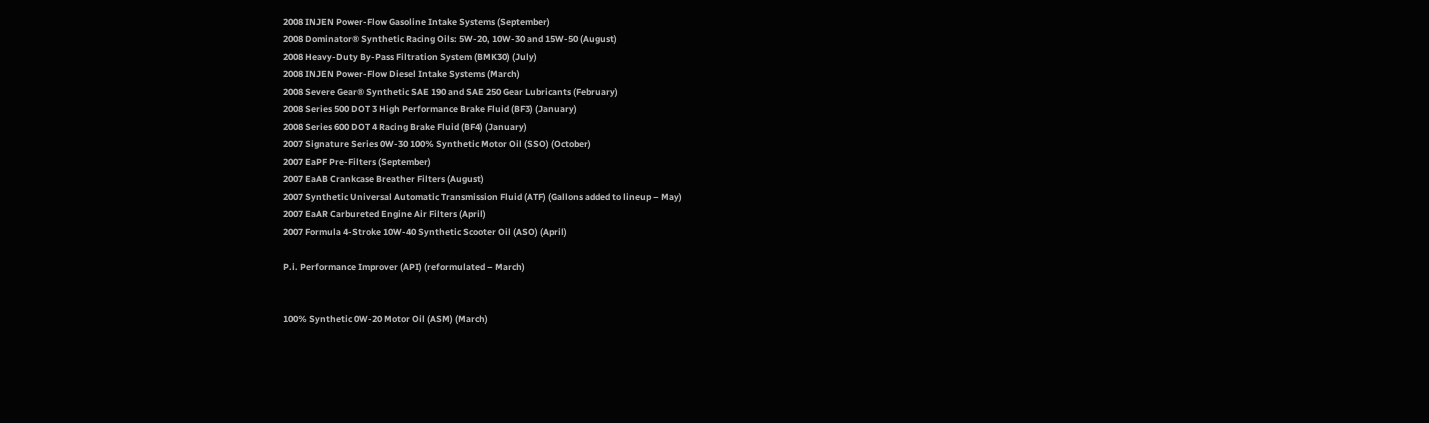2008 INJEN Power-Flow Gasoline Intake Systems (September)
2008 Dominator® Synthetic Racing Oils: 5W-20, 10W-30 and 15W-50 (August)
2008 Heavy-Duty By-Pass Filtration System (BMK30) (July)
2008 INJEN Power-Flow Diesel Intake Systems (March)
2008 Severe Gear® Synthetic SAE 190 and SAE 250 Gear Lubricants (February)
2008 Series 500 DOT 3 High Performance Brake Fluid (BF3) (January)
2008 Series 600 DOT 4 Racing Brake Fluid (BF4) (January)
2007 Signature Series 0W-30 100% Synthetic Motor Oil (SSO) (October)
2007 EaPF Pre-Filters (September)
2007 EaAB Crankcase Breather Filters (August)
2007 Synthetic Universal Automatic Transmission Fluid (ATF) (Gallons added to lineup – May)
2007 EaAR Carbureted Engine Air Filters (April)
2007 Formula 4-Stroke 10W-40 Synthetic Scooter Oil (ASO) (April)

P.i. Performance Improver (API) (reformulated – March)


100% Synthetic 0W-20 Motor Oil (ASM) (March)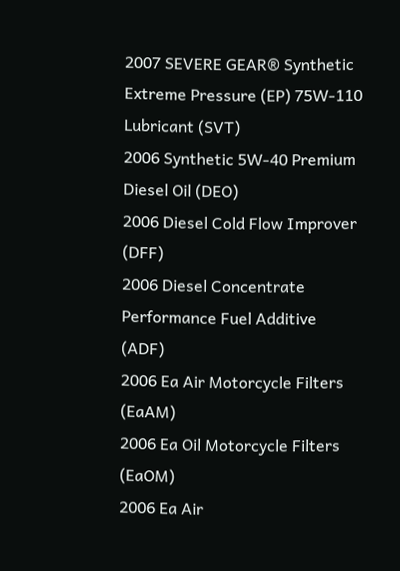2007 SEVERE GEAR® Synthetic Extreme Pressure (EP) 75W-110 Lubricant (SVT)
2006 Synthetic 5W-40 Premium Diesel Oil (DEO)
2006 Diesel Cold Flow Improver (DFF)
2006 Diesel Concentrate Performance Fuel Additive (ADF)
2006 Ea Air Motorcycle Filters (EaAM)
2006 Ea Oil Motorcycle Filters (EaOM)
2006 Ea Air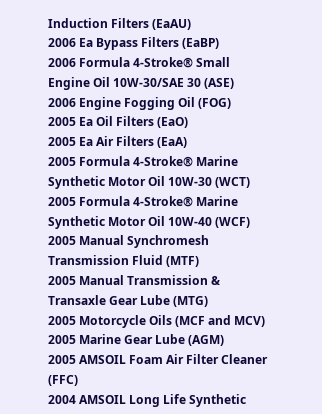Induction Filters (EaAU)
2006 Ea Bypass Filters (EaBP)
2006 Formula 4-Stroke® Small Engine Oil 10W-30/SAE 30 (ASE)
2006 Engine Fogging Oil (FOG)
2005 Ea Oil Filters (EaO)
2005 Ea Air Filters (EaA)
2005 Formula 4-Stroke® Marine Synthetic Motor Oil 10W-30 (WCT)
2005 Formula 4-Stroke® Marine Synthetic Motor Oil 10W-40 (WCF)
2005 Manual Synchromesh Transmission Fluid (MTF)
2005 Manual Transmission & Transaxle Gear Lube (MTG)
2005 Motorcycle Oils (MCF and MCV)
2005 Marine Gear Lube (AGM)
2005 AMSOIL Foam Air Filter Cleaner (FFC)
2004 AMSOIL Long Life Synthetic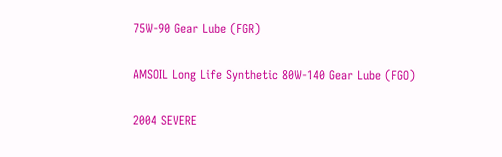75W-90 Gear Lube (FGR)

AMSOIL Long Life Synthetic 80W-140 Gear Lube (FGO)

2004 SEVERE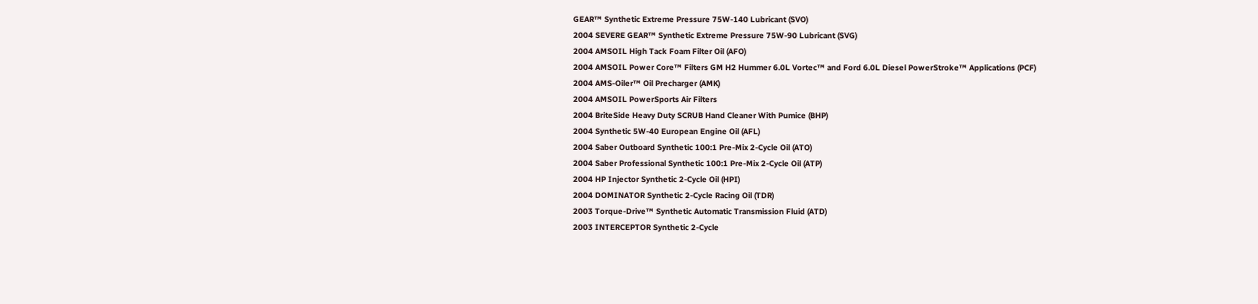GEAR™ Synthetic Extreme Pressure 75W-140 Lubricant (SVO)
2004 SEVERE GEAR™ Synthetic Extreme Pressure 75W-90 Lubricant (SVG)
2004 AMSOIL High Tack Foam Filter Oil (AFO)
2004 AMSOIL Power Core™ Filters GM H2 Hummer 6.0L Vortec™ and Ford 6.0L Diesel PowerStroke™ Applications (PCF)
2004 AMS-Oiler™ Oil Precharger (AMK)
2004 AMSOIL PowerSports Air Filters
2004 BriteSide Heavy Duty SCRUB Hand Cleaner With Pumice (BHP)
2004 Synthetic 5W-40 European Engine Oil (AFL)
2004 Saber Outboard Synthetic 100:1 Pre-Mix 2-Cycle Oil (ATO)
2004 Saber Professional Synthetic 100:1 Pre-Mix 2-Cycle Oil (ATP)
2004 HP Injector Synthetic 2-Cycle Oil (HPI)
2004 DOMINATOR Synthetic 2-Cycle Racing Oil (TDR)
2003 Torque-Drive™ Synthetic Automatic Transmission Fluid (ATD)
2003 INTERCEPTOR Synthetic 2-Cycle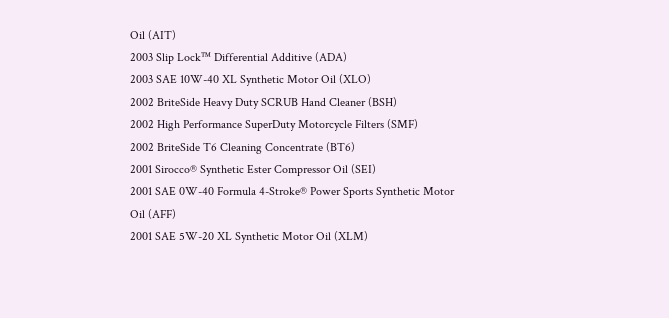Oil (AIT)
2003 Slip Lock™ Differential Additive (ADA)
2003 SAE 10W-40 XL Synthetic Motor Oil (XLO)
2002 BriteSide Heavy Duty SCRUB Hand Cleaner (BSH)
2002 High Performance SuperDuty Motorcycle Filters (SMF)
2002 BriteSide T6 Cleaning Concentrate (BT6)
2001 Sirocco® Synthetic Ester Compressor Oil (SEI)
2001 SAE 0W-40 Formula 4-Stroke® Power Sports Synthetic Motor Oil (AFF)
2001 SAE 5W-20 XL Synthetic Motor Oil (XLM)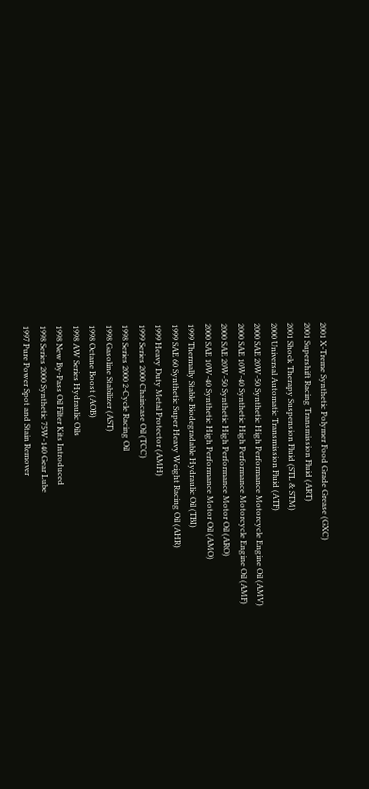2001 X-Treme Synthetic Polymer Food Grade Grease (GXC)
2001 Supershift Racing Transmission Fluid (ART)
2001 Shock Therapy Suspension Fluid (STL & STM)
2000 Universal Automatic Transmission Fluid (ATF)
2000 SAE 20W-50 Synthetic High Performance Motorcycle Engine Oil (AMV)
2000 SAE 10W-40 Synthetic High Performance Motorcycle Engine Oil (AMF)
2000 SAE 20W-50 Synthetic High Performance Motor Oil (ARO)
2000 SAE 10W-40 Synthetic High Performance Motor Oil (AMO)
1999 Thermally Stable Biodegradable Hydraulic Oil (TBI)
1999 SAE 60 Synthetic Super Heavy Weight Racing Oil (AHR)
1999 Heavy Duty Metal Protector (AMH)
1999 Series 2000 Chaincase Oil (TCC)
1998 Series 2000 2-Cycle Racing Oil
1998 Gasoline Stabilizer (AST)
1998 Octane Boost (AOB)
1998 AW Series Hydraulic Oils
1998 New By-Pass Oil Filter Kits Introduced
1998 Series 2000 Synthetic 75W-140 Gear Lube
1997 Pure Power Spot and Stain Remover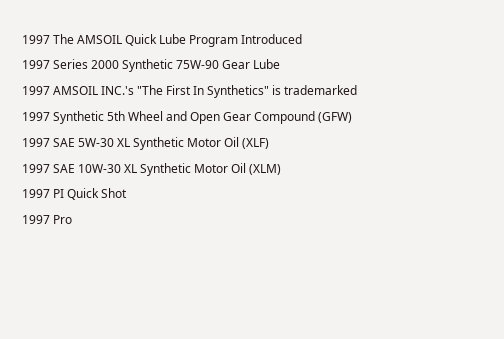1997 The AMSOIL Quick Lube Program Introduced
1997 Series 2000 Synthetic 75W-90 Gear Lube
1997 AMSOIL INC.'s "The First In Synthetics" is trademarked
1997 Synthetic 5th Wheel and Open Gear Compound (GFW)
1997 SAE 5W-30 XL Synthetic Motor Oil (XLF)
1997 SAE 10W-30 XL Synthetic Motor Oil (XLM)
1997 PI Quick Shot
1997 Pro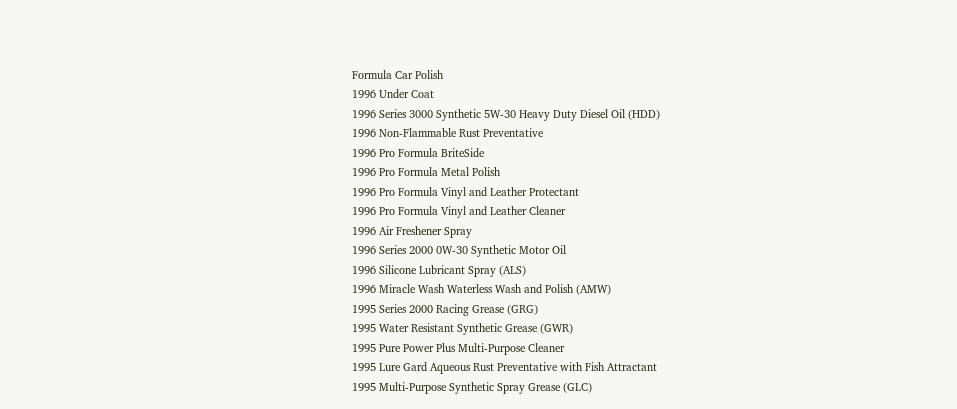Formula Car Polish
1996 Under Coat
1996 Series 3000 Synthetic 5W-30 Heavy Duty Diesel Oil (HDD)
1996 Non-Flammable Rust Preventative
1996 Pro Formula BriteSide
1996 Pro Formula Metal Polish
1996 Pro Formula Vinyl and Leather Protectant
1996 Pro Formula Vinyl and Leather Cleaner
1996 Air Freshener Spray
1996 Series 2000 0W-30 Synthetic Motor Oil
1996 Silicone Lubricant Spray (ALS)
1996 Miracle Wash Waterless Wash and Polish (AMW)
1995 Series 2000 Racing Grease (GRG)
1995 Water Resistant Synthetic Grease (GWR)
1995 Pure Power Plus Multi-Purpose Cleaner
1995 Lure Gard Aqueous Rust Preventative with Fish Attractant
1995 Multi-Purpose Synthetic Spray Grease (GLC)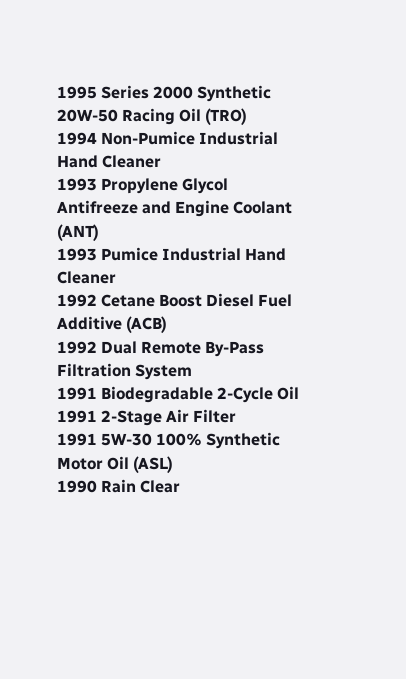1995 Series 2000 Synthetic 20W-50 Racing Oil (TRO)
1994 Non-Pumice Industrial Hand Cleaner
1993 Propylene Glycol Antifreeze and Engine Coolant (ANT)
1993 Pumice Industrial Hand Cleaner
1992 Cetane Boost Diesel Fuel Additive (ACB)
1992 Dual Remote By-Pass Filtration System
1991 Biodegradable 2-Cycle Oil
1991 2-Stage Air Filter
1991 5W-30 100% Synthetic Motor Oil (ASL)
1990 Rain Clear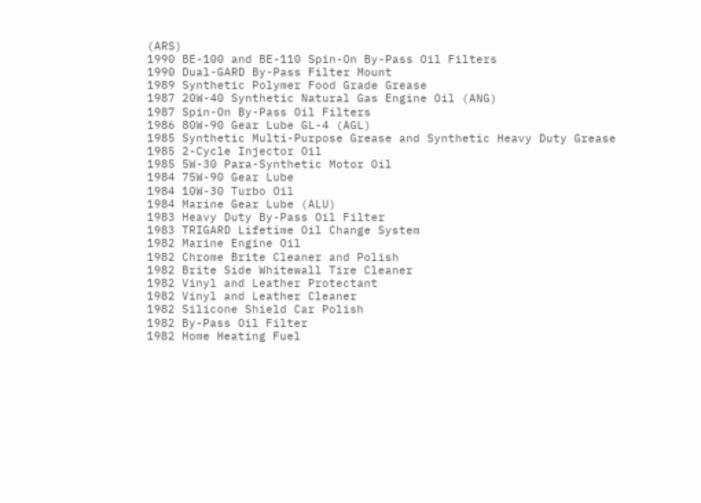(ARS)
1990 BE-100 and BE-110 Spin-On By-Pass Oil Filters
1990 Dual-GARD By-Pass Filter Mount
1989 Synthetic Polymer Food Grade Grease
1987 20W-40 Synthetic Natural Gas Engine Oil (ANG)
1987 Spin-On By-Pass Oil Filters
1986 80W-90 Gear Lube GL-4 (AGL)
1985 Synthetic Multi-Purpose Grease and Synthetic Heavy Duty Grease
1985 2-Cycle Injector Oil
1985 5W-30 Para-Synthetic Motor Oil
1984 75W-90 Gear Lube
1984 10W-30 Turbo Oil
1984 Marine Gear Lube (ALU)
1983 Heavy Duty By-Pass Oil Filter
1983 TRIGARD Lifetime Oil Change System
1982 Marine Engine Oil
1982 Chrome Brite Cleaner and Polish
1982 Brite Side Whitewall Tire Cleaner
1982 Vinyl and Leather Protectant
1982 Vinyl and Leather Cleaner
1982 Silicone Shield Car Polish
1982 By-Pass Oil Filter
1982 Home Heating Fuel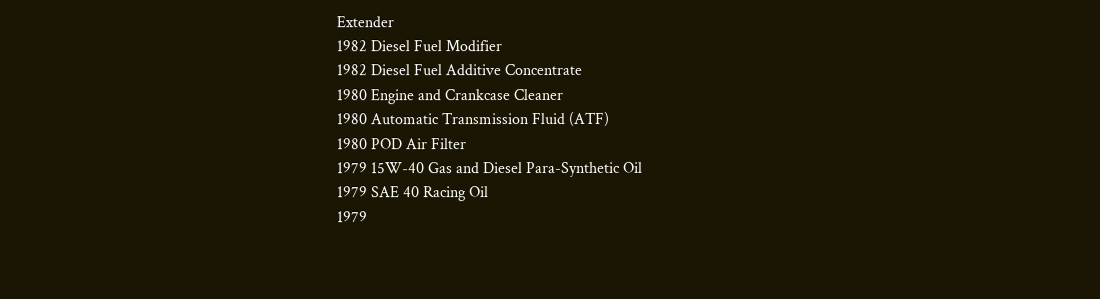Extender
1982 Diesel Fuel Modifier
1982 Diesel Fuel Additive Concentrate
1980 Engine and Crankcase Cleaner
1980 Automatic Transmission Fluid (ATF)
1980 POD Air Filter
1979 15W-40 Gas and Diesel Para-Synthetic Oil
1979 SAE 40 Racing Oil
1979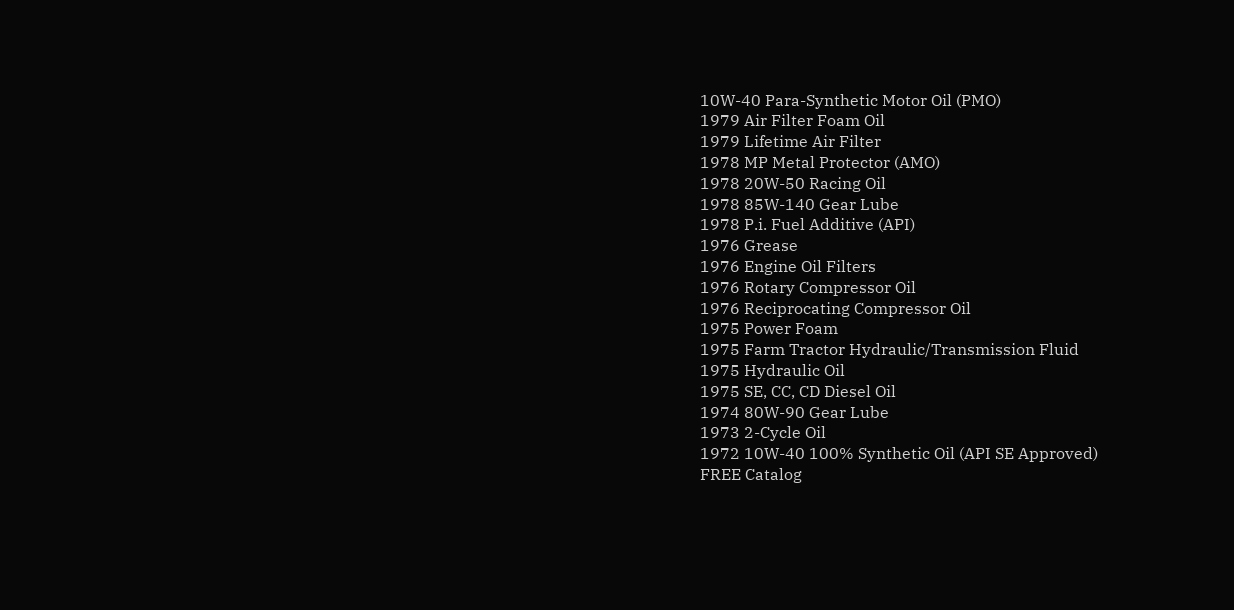10W-40 Para-Synthetic Motor Oil (PMO)
1979 Air Filter Foam Oil
1979 Lifetime Air Filter
1978 MP Metal Protector (AMO)
1978 20W-50 Racing Oil
1978 85W-140 Gear Lube
1978 P.i. Fuel Additive (API)
1976 Grease
1976 Engine Oil Filters
1976 Rotary Compressor Oil
1976 Reciprocating Compressor Oil
1975 Power Foam
1975 Farm Tractor Hydraulic/Transmission Fluid
1975 Hydraulic Oil
1975 SE, CC, CD Diesel Oil
1974 80W-90 Gear Lube
1973 2-Cycle Oil
1972 10W-40 100% Synthetic Oil (API SE Approved)
FREE Catalog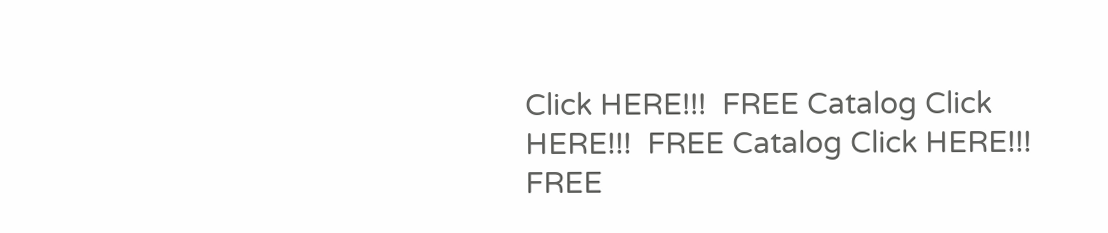Click HERE!!!  FREE Catalog Click HERE!!!  FREE Catalog Click HERE!!!  FREE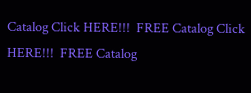Catalog Click HERE!!!  FREE Catalog Click HERE!!!  FREE Catalog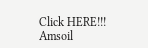Click HERE!!!
Amsoil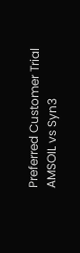Preferred Customer Trial
AMSOIL vs Syn3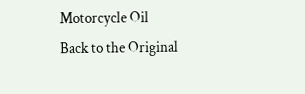Motorcycle Oil
Back to the Original